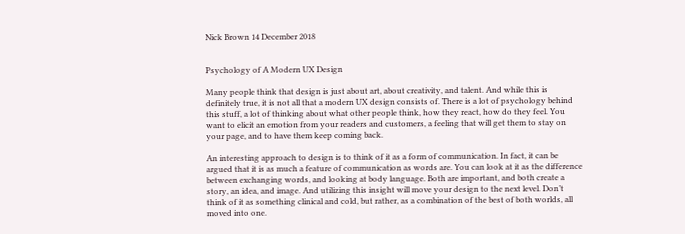Nick Brown 14 December 2018


Psychology of A Modern UX Design

Many people think that design is just about art, about creativity, and talent. And while this is definitely true, it is not all that a modern UX design consists of. There is a lot of psychology behind this stuff, a lot of thinking about what other people think, how they react, how do they feel. You want to elicit an emotion from your readers and customers, a feeling that will get them to stay on your page, and to have them keep coming back.

An interesting approach to design is to think of it as a form of communication. In fact, it can be argued that it is as much a feature of communication as words are. You can look at it as the difference between exchanging words, and looking at body language. Both are important, and both create a story, an idea, and image. And utilizing this insight will move your design to the next level. Don’t think of it as something clinical and cold, but rather, as a combination of the best of both worlds, all moved into one.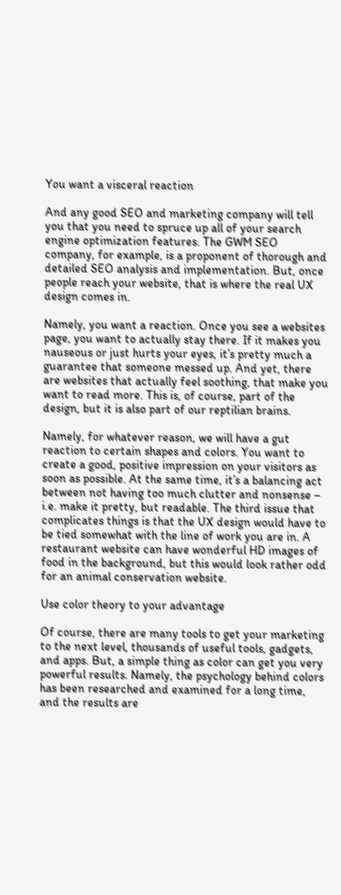You want a visceral reaction

And any good SEO and marketing company will tell you that you need to spruce up all of your search engine optimization features. The GWM SEO company, for example, is a proponent of thorough and detailed SEO analysis and implementation. But, once people reach your website, that is where the real UX design comes in.

Namely, you want a reaction. Once you see a websites page, you want to actually stay there. If it makes you nauseous or just hurts your eyes, it’s pretty much a guarantee that someone messed up. And yet, there are websites that actually feel soothing, that make you want to read more. This is, of course, part of the design, but it is also part of our reptilian brains.

Namely, for whatever reason, we will have a gut reaction to certain shapes and colors. You want to create a good, positive impression on your visitors as soon as possible. At the same time, it’s a balancing act between not having too much clutter and nonsense – i.e. make it pretty, but readable. The third issue that complicates things is that the UX design would have to be tied somewhat with the line of work you are in. A restaurant website can have wonderful HD images of food in the background, but this would look rather odd for an animal conservation website.

Use color theory to your advantage

Of course, there are many tools to get your marketing to the next level, thousands of useful tools, gadgets, and apps. But, a simple thing as color can get you very powerful results. Namely, the psychology behind colors has been researched and examined for a long time, and the results are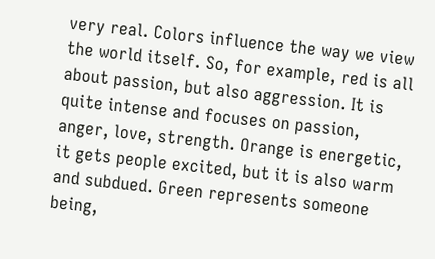very real. Colors influence the way we view the world itself. So, for example, red is all about passion, but also aggression. It is quite intense and focuses on passion, anger, love, strength. Orange is energetic, it gets people excited, but it is also warm and subdued. Green represents someone being,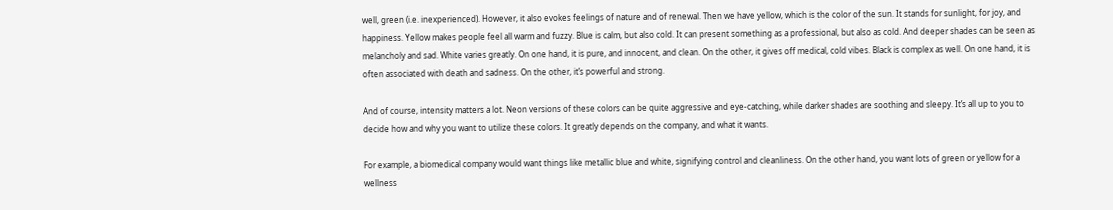well, green (i.e. inexperienced). However, it also evokes feelings of nature and of renewal. Then we have yellow, which is the color of the sun. It stands for sunlight, for joy, and happiness. Yellow makes people feel all warm and fuzzy. Blue is calm, but also cold. It can present something as a professional, but also as cold. And deeper shades can be seen as melancholy and sad. White varies greatly. On one hand, it is pure, and innocent, and clean. On the other, it gives off medical, cold vibes. Black is complex as well. On one hand, it is often associated with death and sadness. On the other, it’s powerful and strong.

And of course, intensity matters a lot. Neon versions of these colors can be quite aggressive and eye-catching, while darker shades are soothing and sleepy. It’s all up to you to decide how and why you want to utilize these colors. It greatly depends on the company, and what it wants.

For example, a biomedical company would want things like metallic blue and white, signifying control and cleanliness. On the other hand, you want lots of green or yellow for a wellness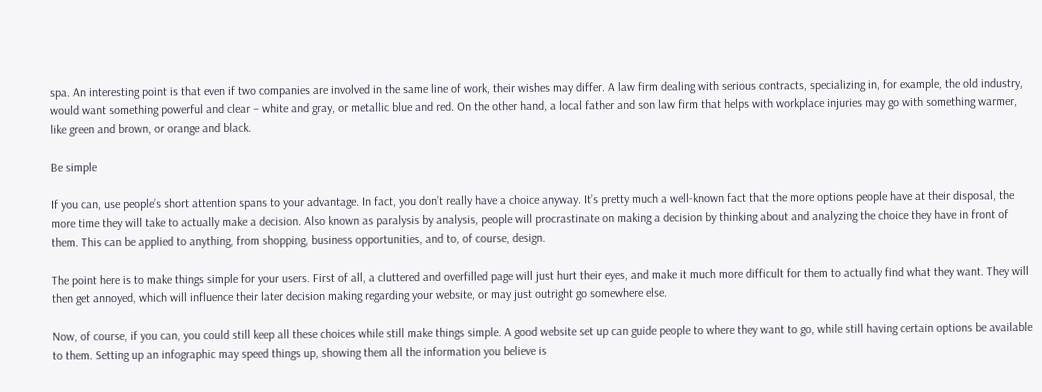spa. An interesting point is that even if two companies are involved in the same line of work, their wishes may differ. A law firm dealing with serious contracts, specializing in, for example, the old industry, would want something powerful and clear – white and gray, or metallic blue and red. On the other hand, a local father and son law firm that helps with workplace injuries may go with something warmer, like green and brown, or orange and black.

Be simple

If you can, use people’s short attention spans to your advantage. In fact, you don’t really have a choice anyway. It’s pretty much a well-known fact that the more options people have at their disposal, the more time they will take to actually make a decision. Also known as paralysis by analysis, people will procrastinate on making a decision by thinking about and analyzing the choice they have in front of them. This can be applied to anything, from shopping, business opportunities, and to, of course, design.

The point here is to make things simple for your users. First of all, a cluttered and overfilled page will just hurt their eyes, and make it much more difficult for them to actually find what they want. They will then get annoyed, which will influence their later decision making regarding your website, or may just outright go somewhere else.

Now, of course, if you can, you could still keep all these choices while still make things simple. A good website set up can guide people to where they want to go, while still having certain options be available to them. Setting up an infographic may speed things up, showing them all the information you believe is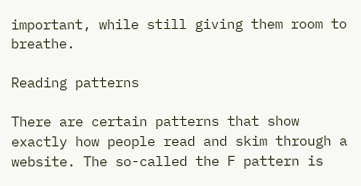important, while still giving them room to breathe.

Reading patterns

There are certain patterns that show exactly how people read and skim through a website. The so-called the F pattern is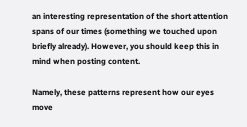an interesting representation of the short attention spans of our times (something we touched upon briefly already). However, you should keep this in mind when posting content.

Namely, these patterns represent how our eyes move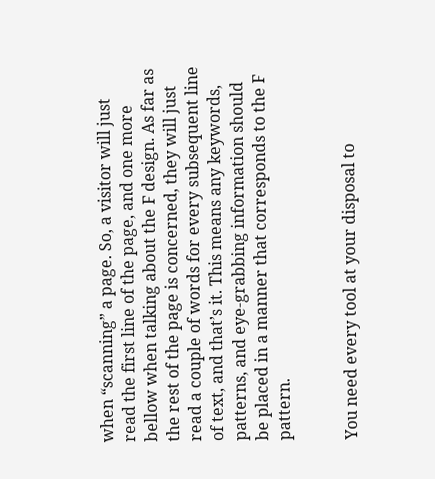when “scanning” a page. So, a visitor will just read the first line of the page, and one more bellow when talking about the F design. As far as the rest of the page is concerned, they will just read a couple of words for every subsequent line of text, and that’s it. This means any keywords, patterns, and eye-grabbing information should be placed in a manner that corresponds to the F pattern.


You need every tool at your disposal to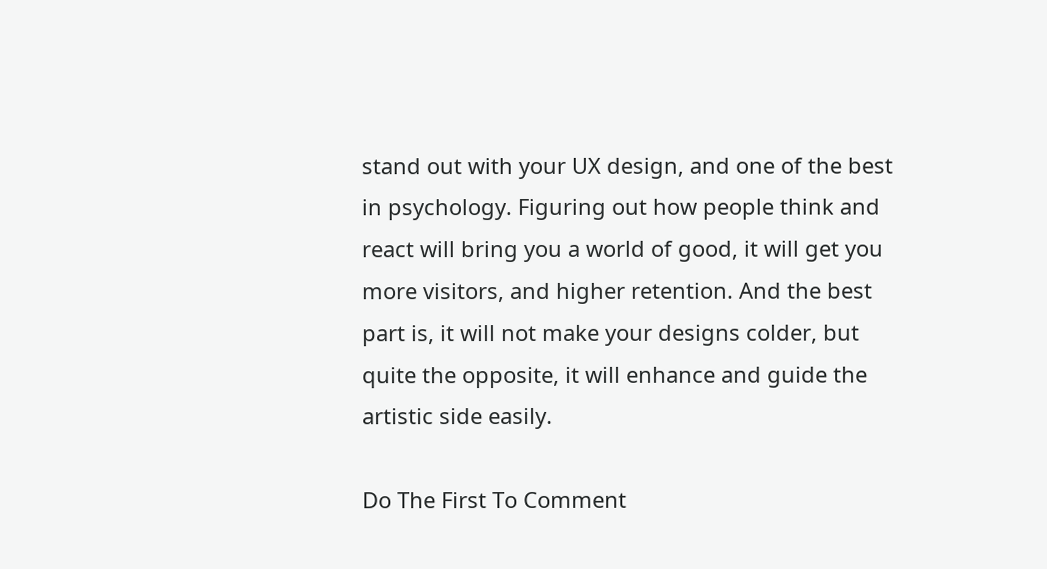stand out with your UX design, and one of the best in psychology. Figuring out how people think and react will bring you a world of good, it will get you more visitors, and higher retention. And the best part is, it will not make your designs colder, but quite the opposite, it will enhance and guide the artistic side easily.

Do The First To Comment